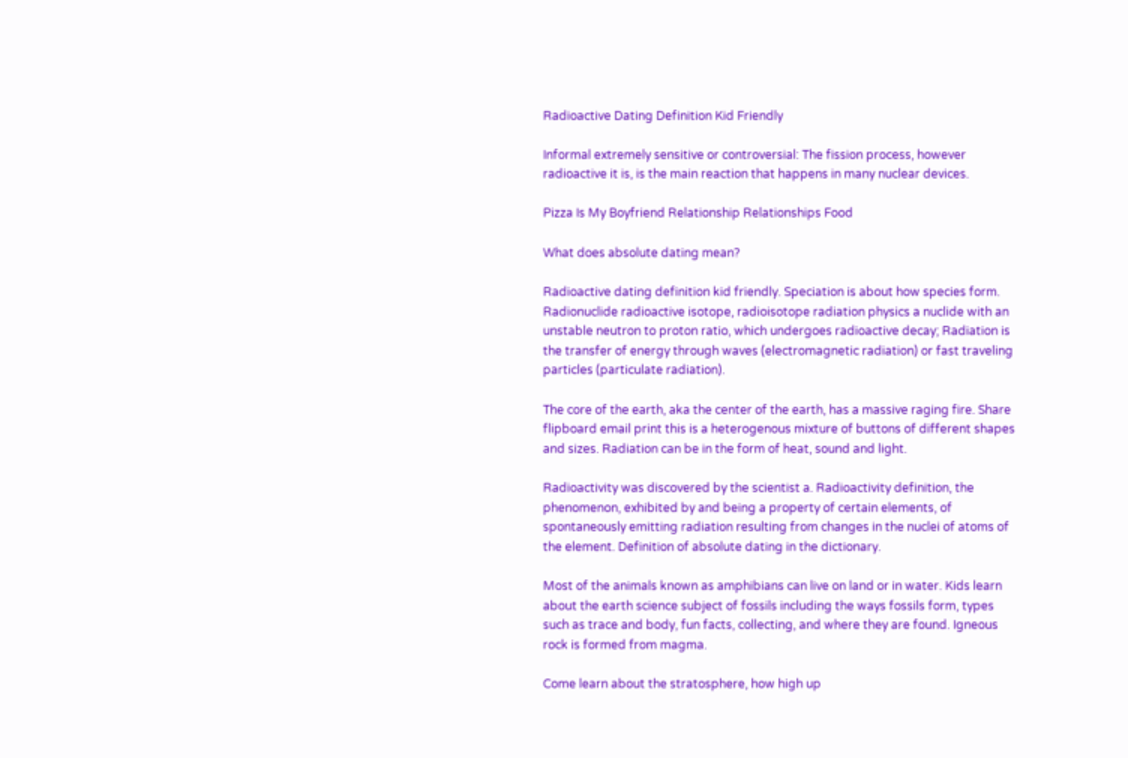Radioactive Dating Definition Kid Friendly

Informal extremely sensitive or controversial: The fission process, however radioactive it is, is the main reaction that happens in many nuclear devices.

Pizza Is My Boyfriend Relationship Relationships Food

What does absolute dating mean?

Radioactive dating definition kid friendly. Speciation is about how species form. Radionuclide radioactive isotope, radioisotope radiation physics a nuclide with an unstable neutron to proton ratio, which undergoes radioactive decay; Radiation is the transfer of energy through waves (electromagnetic radiation) or fast traveling particles (particulate radiation).

The core of the earth, aka the center of the earth, has a massive raging fire. Share flipboard email print this is a heterogenous mixture of buttons of different shapes and sizes. Radiation can be in the form of heat, sound and light.

Radioactivity was discovered by the scientist a. Radioactivity definition, the phenomenon, exhibited by and being a property of certain elements, of spontaneously emitting radiation resulting from changes in the nuclei of atoms of the element. Definition of absolute dating in the dictionary.

Most of the animals known as amphibians can live on land or in water. Kids learn about the earth science subject of fossils including the ways fossils form, types such as trace and body, fun facts, collecting, and where they are found. Igneous rock is formed from magma.

Come learn about the stratosphere, how high up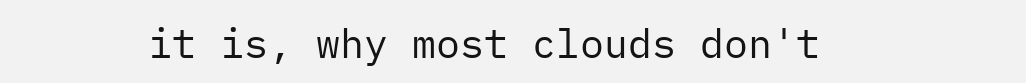it is, why most clouds don't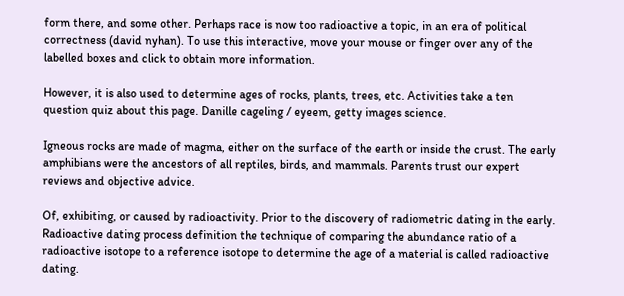form there, and some other. Perhaps race is now too radioactive a topic, in an era of political correctness (david nyhan). To use this interactive, move your mouse or finger over any of the labelled boxes and click to obtain more information.

However, it is also used to determine ages of rocks, plants, trees, etc. Activities take a ten question quiz about this page. Danille cageling / eyeem, getty images science.

Igneous rocks are made of magma, either on the surface of the earth or inside the crust. The early amphibians were the ancestors of all reptiles, birds, and mammals. Parents trust our expert reviews and objective advice.

Of, exhibiting, or caused by radioactivity. Prior to the discovery of radiometric dating in the early. Radioactive dating process definition the technique of comparing the abundance ratio of a radioactive isotope to a reference isotope to determine the age of a material is called radioactive dating.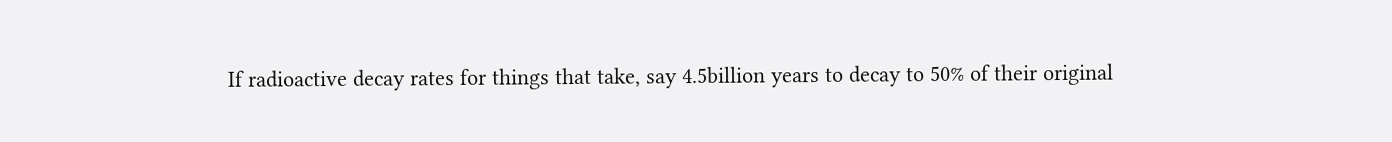If radioactive decay rates for things that take, say 4.5billion years to decay to 50% of their original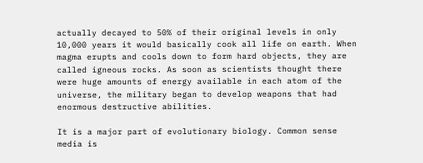actually decayed to 50% of their original levels in only 10,000 years it would basically cook all life on earth. When magma erupts and cools down to form hard objects, they are called igneous rocks. As soon as scientists thought there were huge amounts of energy available in each atom of the universe, the military began to develop weapons that had enormous destructive abilities.

It is a major part of evolutionary biology. Common sense media is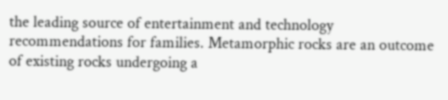the leading source of entertainment and technology recommendations for families. Metamorphic rocks are an outcome of existing rocks undergoing a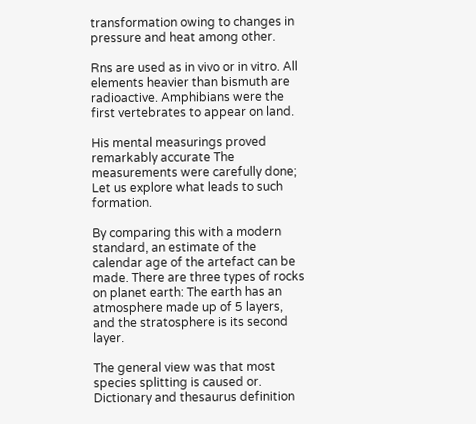transformation owing to changes in pressure and heat among other.

Rns are used as in vivo or in vitro. All elements heavier than bismuth are radioactive. Amphibians were the first vertebrates to appear on land.

His mental measurings proved remarkably accurate The measurements were carefully done; Let us explore what leads to such formation.

By comparing this with a modern standard, an estimate of the calendar age of the artefact can be made. There are three types of rocks on planet earth: The earth has an atmosphere made up of 5 layers, and the stratosphere is its second layer.

The general view was that most species splitting is caused or. Dictionary and thesaurus definition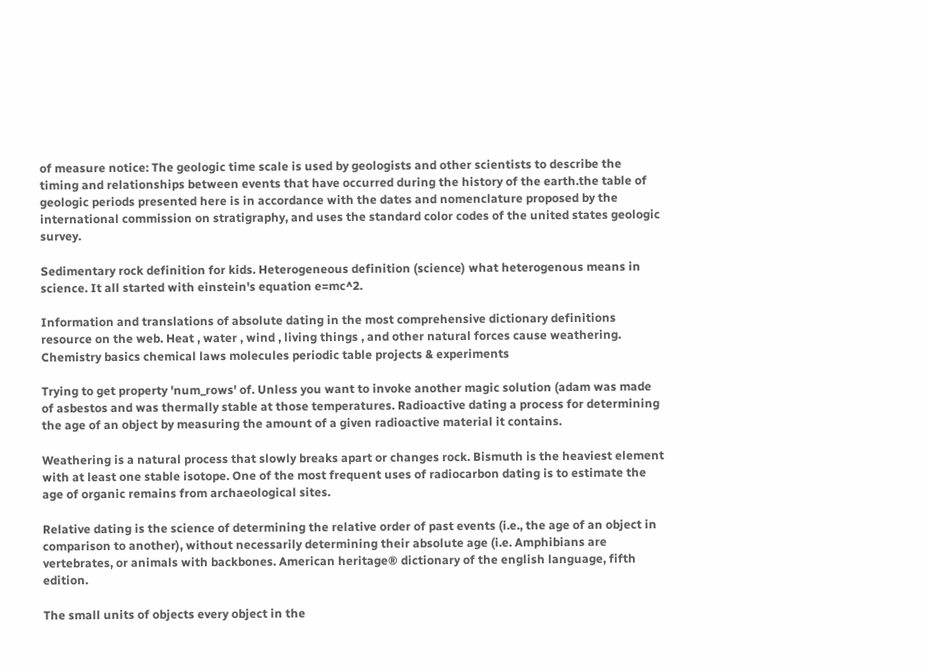of measure notice: The geologic time scale is used by geologists and other scientists to describe the timing and relationships between events that have occurred during the history of the earth.the table of geologic periods presented here is in accordance with the dates and nomenclature proposed by the international commission on stratigraphy, and uses the standard color codes of the united states geologic survey.

Sedimentary rock definition for kids. Heterogeneous definition (science) what heterogenous means in science. It all started with einstein's equation e=mc^2.

Information and translations of absolute dating in the most comprehensive dictionary definitions resource on the web. Heat , water , wind , living things , and other natural forces cause weathering. Chemistry basics chemical laws molecules periodic table projects & experiments

Trying to get property 'num_rows' of. Unless you want to invoke another magic solution (adam was made of asbestos and was thermally stable at those temperatures. Radioactive dating a process for determining the age of an object by measuring the amount of a given radioactive material it contains.

Weathering is a natural process that slowly breaks apart or changes rock. Bismuth is the heaviest element with at least one stable isotope. One of the most frequent uses of radiocarbon dating is to estimate the age of organic remains from archaeological sites.

Relative dating is the science of determining the relative order of past events (i.e., the age of an object in comparison to another), without necessarily determining their absolute age (i.e. Amphibians are vertebrates, or animals with backbones. American heritage® dictionary of the english language, fifth edition.

The small units of objects every object in the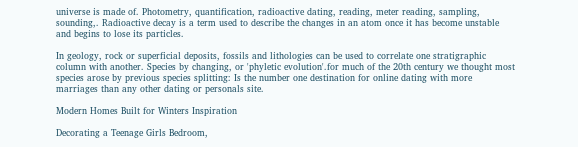universe is made of. Photometry, quantification, radioactive dating, reading, meter reading, sampling, sounding,. Radioactive decay is a term used to describe the changes in an atom once it has become unstable and begins to lose its particles.

In geology, rock or superficial deposits, fossils and lithologies can be used to correlate one stratigraphic column with another. Species by changing, or 'phyletic evolution'.for much of the 20th century we thought most species arose by previous species splitting: Is the number one destination for online dating with more marriages than any other dating or personals site.

Modern Homes Built for Winters Inspiration

Decorating a Teenage Girls Bedroom,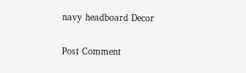navy headboard Decor

Post Comment